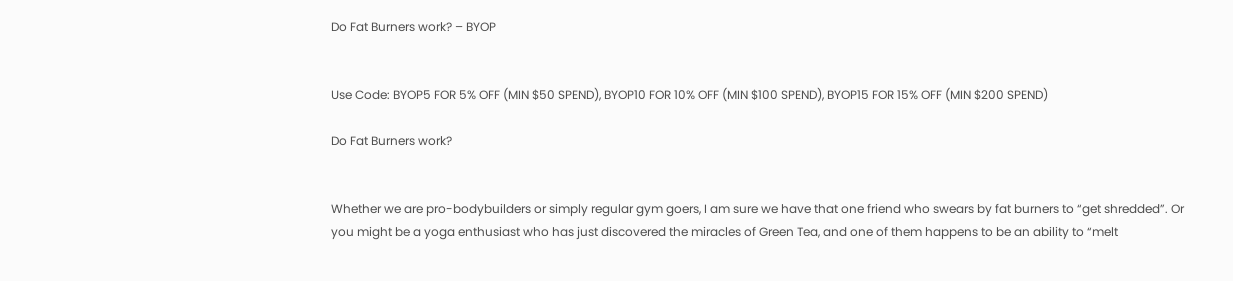Do Fat Burners work? – BYOP


Use Code: BYOP5 FOR 5% OFF (MIN $50 SPEND), BYOP10 FOR 10% OFF (MIN $100 SPEND), BYOP15 FOR 15% OFF (MIN $200 SPEND)

Do Fat Burners work?


Whether we are pro-bodybuilders or simply regular gym goers, I am sure we have that one friend who swears by fat burners to “get shredded”. Or you might be a yoga enthusiast who has just discovered the miracles of Green Tea, and one of them happens to be an ability to “melt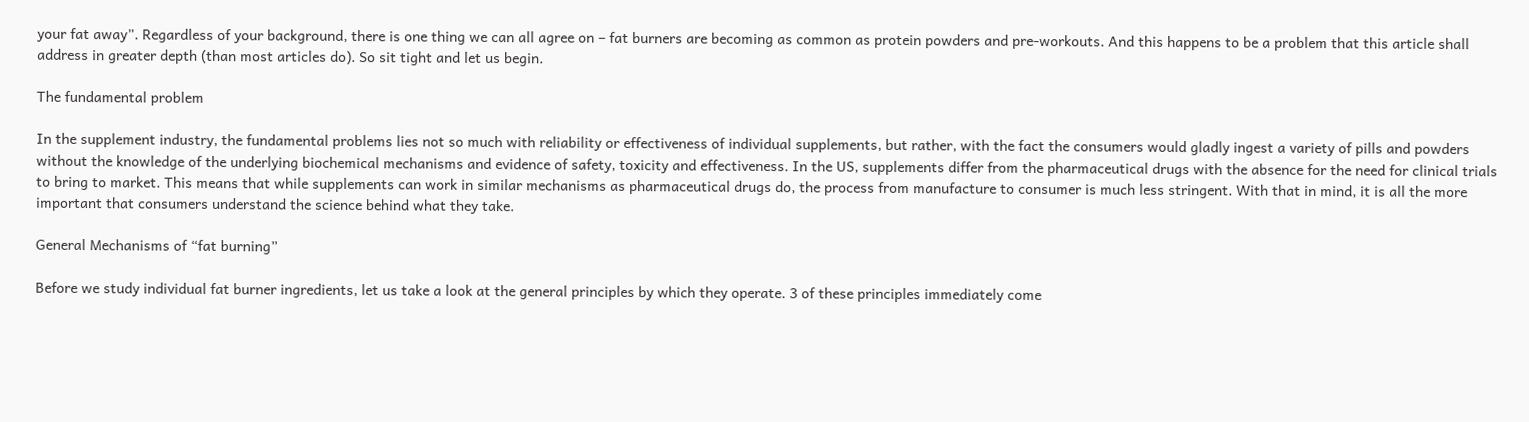your fat away”. Regardless of your background, there is one thing we can all agree on – fat burners are becoming as common as protein powders and pre-workouts. And this happens to be a problem that this article shall address in greater depth (than most articles do). So sit tight and let us begin.

The fundamental problem

In the supplement industry, the fundamental problems lies not so much with reliability or effectiveness of individual supplements, but rather, with the fact the consumers would gladly ingest a variety of pills and powders without the knowledge of the underlying biochemical mechanisms and evidence of safety, toxicity and effectiveness. In the US, supplements differ from the pharmaceutical drugs with the absence for the need for clinical trials to bring to market. This means that while supplements can work in similar mechanisms as pharmaceutical drugs do, the process from manufacture to consumer is much less stringent. With that in mind, it is all the more important that consumers understand the science behind what they take.

General Mechanisms of “fat burning”

Before we study individual fat burner ingredients, let us take a look at the general principles by which they operate. 3 of these principles immediately come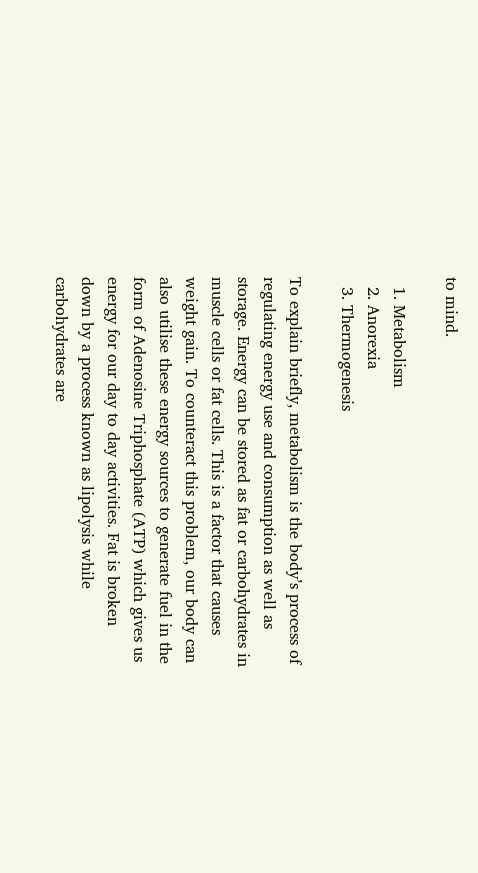to mind.

  1. Metabolism
  2. Anorexia
  3. Thermogenesis

To explain briefly, metabolism is the body’s process of regulating energy use and consumption as well as storage. Energy can be stored as fat or carbohydrates in muscle cells or fat cells. This is a factor that causes weight gain. To counteract this problem, our body can also utilise these energy sources to generate fuel in the form of Adenosine Triphosphate (ATP) which gives us energy for our day to day activities. Fat is broken down by a process known as lipolysis while carbohydrates are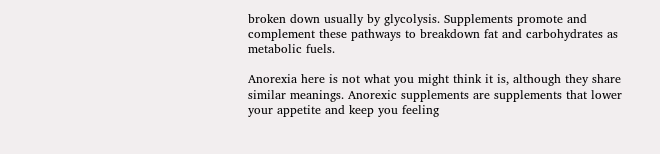broken down usually by glycolysis. Supplements promote and complement these pathways to breakdown fat and carbohydrates as metabolic fuels.

Anorexia here is not what you might think it is, although they share similar meanings. Anorexic supplements are supplements that lower your appetite and keep you feeling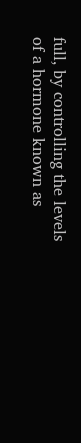full, by controlling the levels of a hormone known as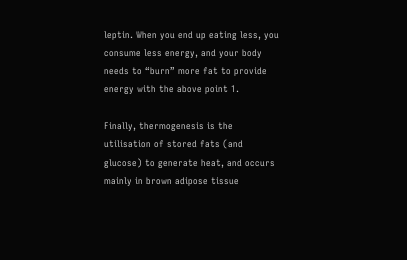leptin. When you end up eating less, you consume less energy, and your body needs to “burn” more fat to provide energy with the above point 1.

Finally, thermogenesis is the utilisation of stored fats (and glucose) to generate heat, and occurs mainly in brown adipose tissue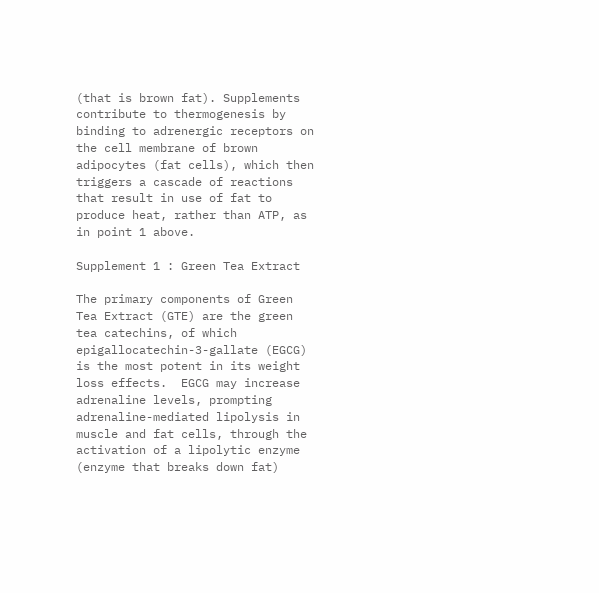(that is brown fat). Supplements contribute to thermogenesis by binding to adrenergic receptors on the cell membrane of brown adipocytes (fat cells), which then triggers a cascade of reactions that result in use of fat to produce heat, rather than ATP, as in point 1 above.

Supplement 1 : Green Tea Extract

The primary components of Green Tea Extract (GTE) are the green tea catechins, of which epigallocatechin-3-gallate (EGCG) is the most potent in its weight loss effects.  EGCG may increase adrenaline levels, prompting adrenaline-mediated lipolysis in muscle and fat cells, through the activation of a lipolytic enzyme (enzyme that breaks down fat)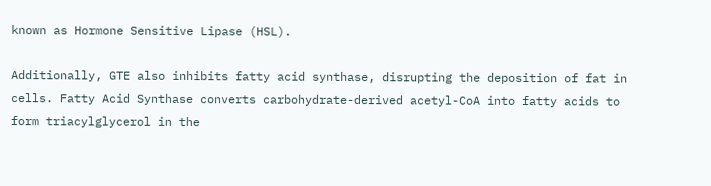known as Hormone Sensitive Lipase (HSL).

Additionally, GTE also inhibits fatty acid synthase, disrupting the deposition of fat in cells. Fatty Acid Synthase converts carbohydrate-derived acetyl-CoA into fatty acids to form triacylglycerol in the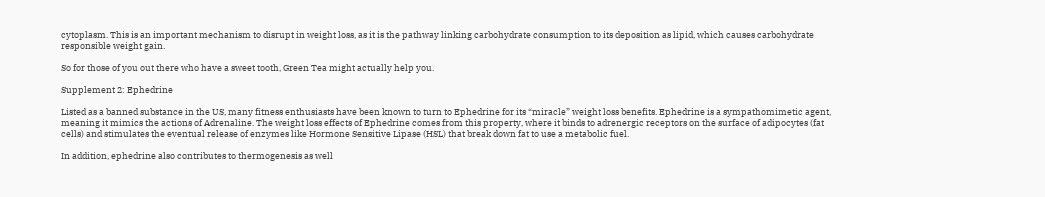cytoplasm. This is an important mechanism to disrupt in weight loss, as it is the pathway linking carbohydrate consumption to its deposition as lipid, which causes carbohydrate responsible weight gain.

So for those of you out there who have a sweet tooth, Green Tea might actually help you.

Supplement 2: Ephedrine

Listed as a banned substance in the US, many fitness enthusiasts have been known to turn to Ephedrine for its “miracle” weight loss benefits. Ephedrine is a sympathomimetic agent, meaning it mimics the actions of Adrenaline. The weight loss effects of Ephedrine comes from this property, where it binds to adrenergic receptors on the surface of adipocytes (fat cells) and stimulates the eventual release of enzymes like Hormone Sensitive Lipase (HSL) that break down fat to use a metabolic fuel.

In addition, ephedrine also contributes to thermogenesis as well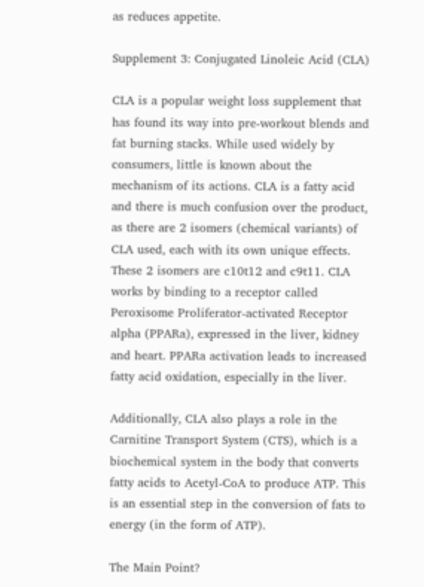as reduces appetite.

Supplement 3: Conjugated Linoleic Acid (CLA)

CLA is a popular weight loss supplement that has found its way into pre-workout blends and fat burning stacks. While used widely by consumers, little is known about the mechanism of its actions. CLA is a fatty acid and there is much confusion over the product, as there are 2 isomers (chemical variants) of CLA used, each with its own unique effects. These 2 isomers are c10t12 and c9t11. CLA works by binding to a receptor called Peroxisome Proliferator-activated Receptor alpha (PPARa), expressed in the liver, kidney and heart. PPARa activation leads to increased fatty acid oxidation, especially in the liver.

Additionally, CLA also plays a role in the Carnitine Transport System (CTS), which is a biochemical system in the body that converts fatty acids to Acetyl-CoA to produce ATP. This is an essential step in the conversion of fats to energy (in the form of ATP).

The Main Point?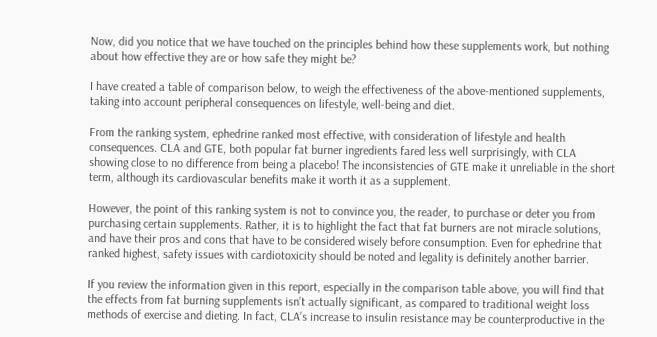Now, did you notice that we have touched on the principles behind how these supplements work, but nothing about how effective they are or how safe they might be?

I have created a table of comparison below, to weigh the effectiveness of the above-mentioned supplements, taking into account peripheral consequences on lifestyle, well-being and diet.

From the ranking system, ephedrine ranked most effective, with consideration of lifestyle and health consequences. CLA and GTE, both popular fat burner ingredients fared less well surprisingly, with CLA showing close to no difference from being a placebo! The inconsistencies of GTE make it unreliable in the short term, although its cardiovascular benefits make it worth it as a supplement.

However, the point of this ranking system is not to convince you, the reader, to purchase or deter you from purchasing certain supplements. Rather, it is to highlight the fact that fat burners are not miracle solutions, and have their pros and cons that have to be considered wisely before consumption. Even for ephedrine that ranked highest, safety issues with cardiotoxicity should be noted and legality is definitely another barrier.

If you review the information given in this report, especially in the comparison table above, you will find that the effects from fat burning supplements isn’t actually significant, as compared to traditional weight loss methods of exercise and dieting. In fact, CLA’s increase to insulin resistance may be counterproductive in the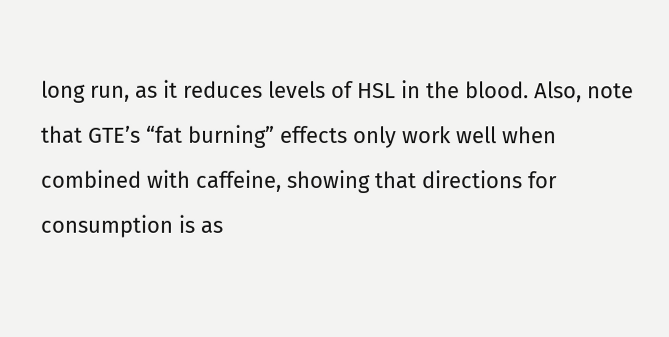long run, as it reduces levels of HSL in the blood. Also, note that GTE’s “fat burning” effects only work well when combined with caffeine, showing that directions for consumption is as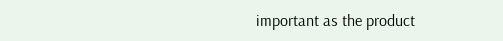important as the product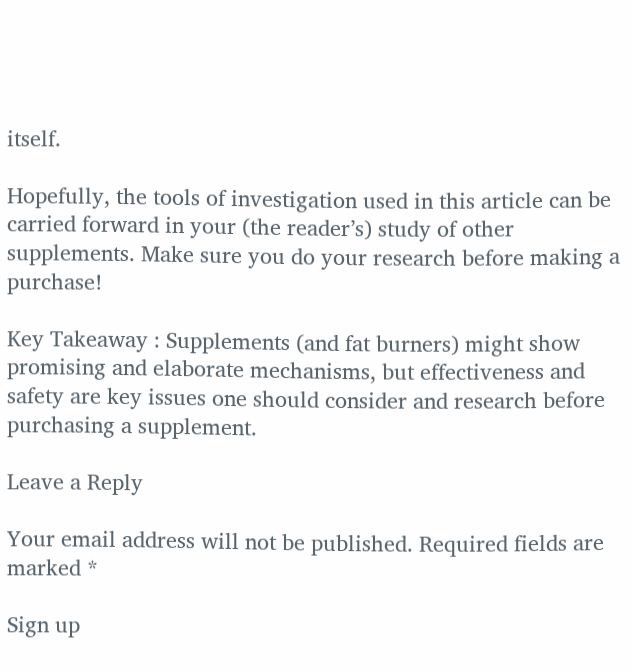itself.

Hopefully, the tools of investigation used in this article can be carried forward in your (the reader’s) study of other supplements. Make sure you do your research before making a purchase!

Key Takeaway : Supplements (and fat burners) might show promising and elaborate mechanisms, but effectiveness and safety are key issues one should consider and research before purchasing a supplement.

Leave a Reply

Your email address will not be published. Required fields are marked *

Sign up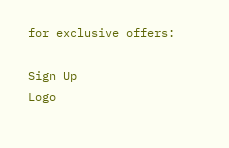for exclusive offers:

Sign Up
Logo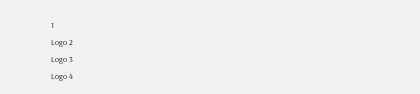1
Logo 2
Logo 3
Logo 4